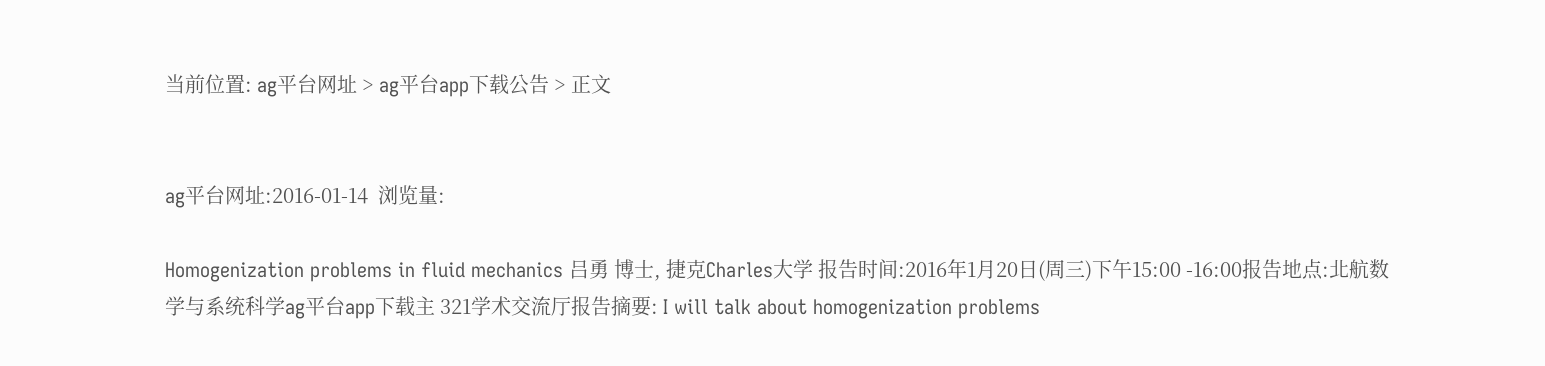当前位置: ag平台网址 > ag平台app下载公告 > 正文


ag平台网址:2016-01-14  浏览量:

Homogenization problems in fluid mechanics 吕勇 博士, 捷克Charles大学 报告时间:2016年1月20日(周三)下午15:00 -16:00报告地点:北航数学与系统科学ag平台app下载主 321学术交流厅报告摘要: I will talk about homogenization problems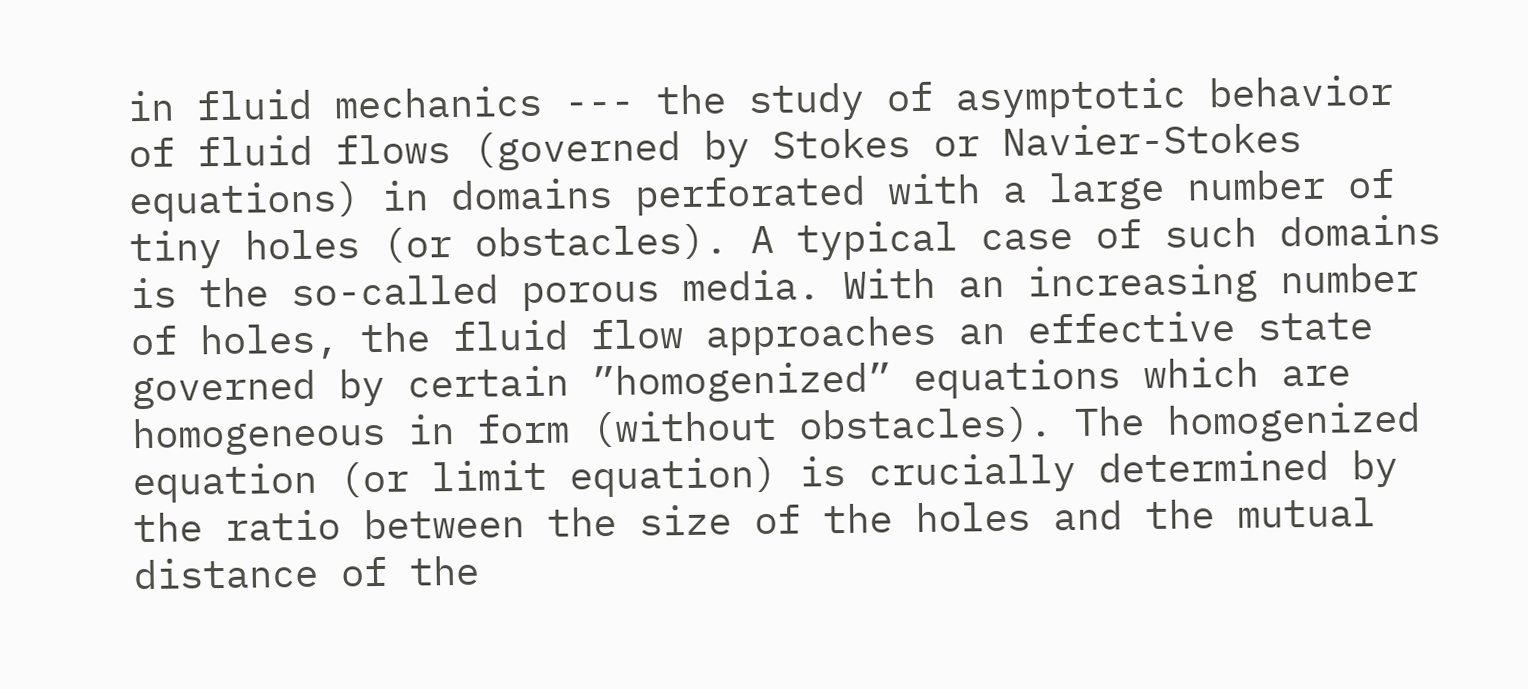in fluid mechanics --- the study of asymptotic behavior of fluid flows (governed by Stokes or Navier-Stokes equations) in domains perforated with a large number of tiny holes (or obstacles). A typical case of such domains is the so-called porous media. With an increasing number of holes, the fluid flow approaches an effective state governed by certain ”homogenized” equations which are homogeneous in form (without obstacles). The homogenized equation (or limit equation) is crucially determined by the ratio between the size of the holes and the mutual distance of the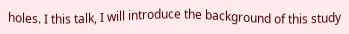holes. I this talk, I will introduce the background of this study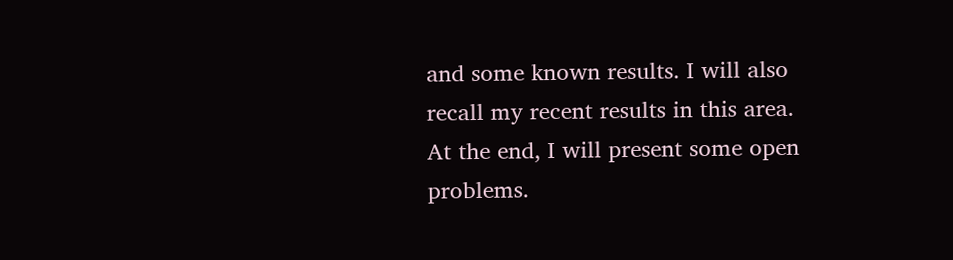and some known results. I will also recall my recent results in this area. At the end, I will present some open problems.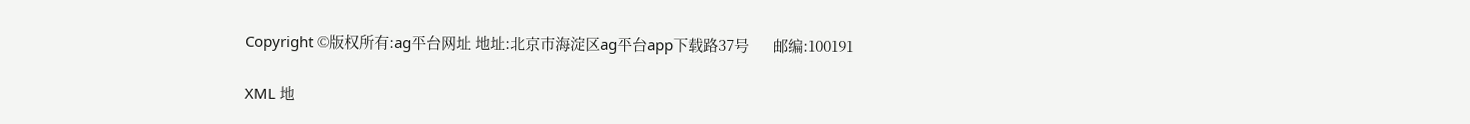Copyright ©版权所有:ag平台网址 地址:北京市海淀区ag平台app下载路37号      邮编:100191

XML 地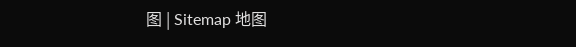图 | Sitemap 地图